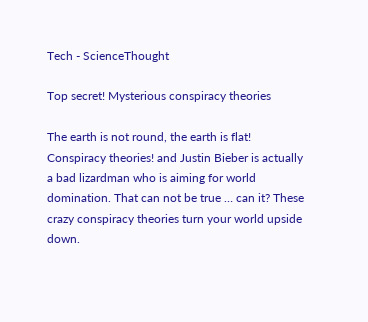Tech - ScienceThought

Top secret! Mysterious conspiracy theories

The earth is not round, the earth is flat! Conspiracy theories! and Justin Bieber is actually a bad lizardman who is aiming for world domination. That can not be true … can it? These crazy conspiracy theories turn your world upside down.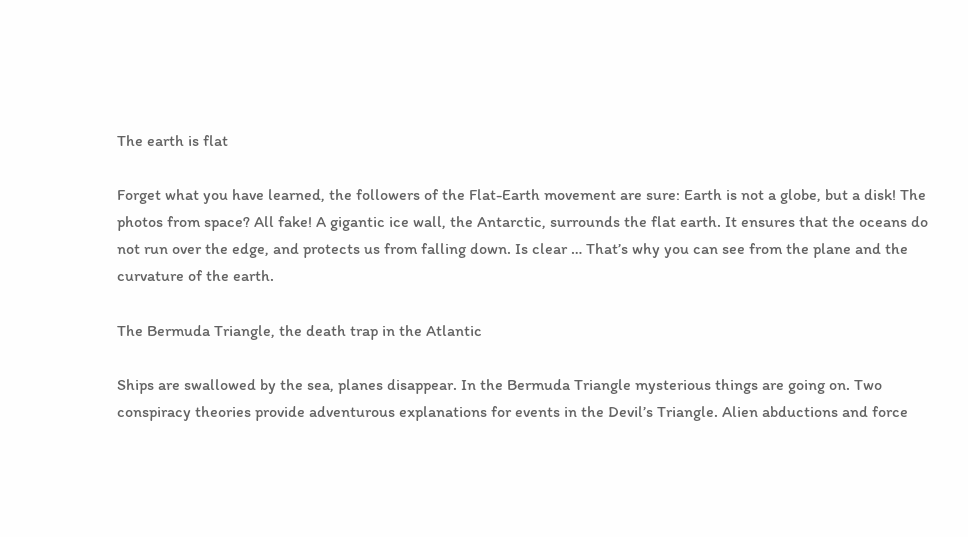The earth is flat

Forget what you have learned, the followers of the Flat-Earth movement are sure: Earth is not a globe, but a disk! The photos from space? All fake! A gigantic ice wall, the Antarctic, surrounds the flat earth. It ensures that the oceans do not run over the edge, and protects us from falling down. Is clear … That’s why you can see from the plane and the curvature of the earth.

The Bermuda Triangle, the death trap in the Atlantic

Ships are swallowed by the sea, planes disappear. In the Bermuda Triangle mysterious things are going on. Two conspiracy theories provide adventurous explanations for events in the Devil’s Triangle. Alien abductions and force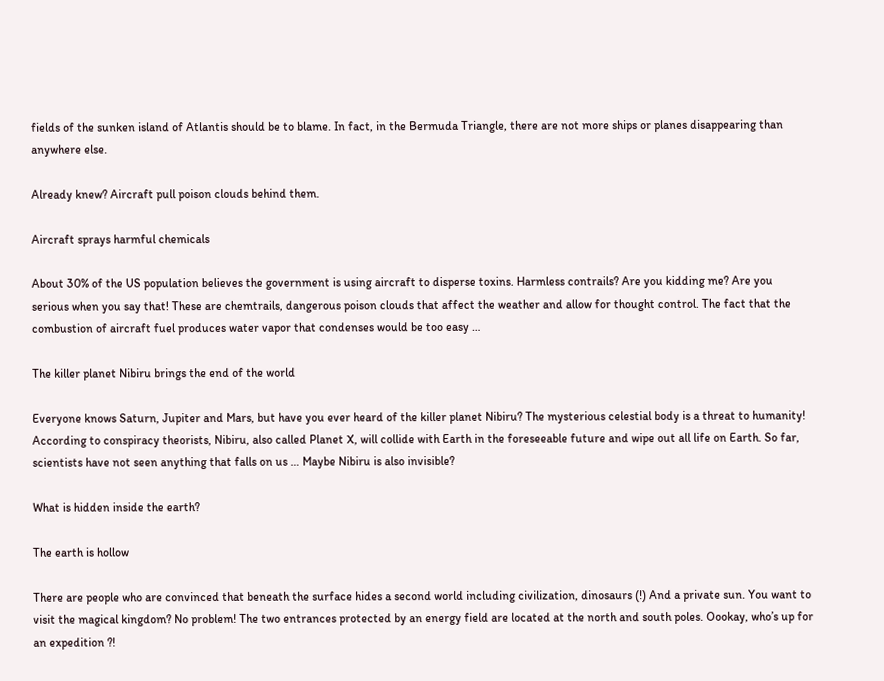fields of the sunken island of Atlantis should be to blame. In fact, in the Bermuda Triangle, there are not more ships or planes disappearing than anywhere else.

Already knew? Aircraft pull poison clouds behind them.

Aircraft sprays harmful chemicals

About 30% of the US population believes the government is using aircraft to disperse toxins. Harmless contrails? Are you kidding me? Are you serious when you say that! These are chemtrails, dangerous poison clouds that affect the weather and allow for thought control. The fact that the combustion of aircraft fuel produces water vapor that condenses would be too easy …

The killer planet Nibiru brings the end of the world

Everyone knows Saturn, Jupiter and Mars, but have you ever heard of the killer planet Nibiru? The mysterious celestial body is a threat to humanity! According to conspiracy theorists, Nibiru, also called Planet X, will collide with Earth in the foreseeable future and wipe out all life on Earth. So far, scientists have not seen anything that falls on us … Maybe Nibiru is also invisible?

What is hidden inside the earth?

The earth is hollow

There are people who are convinced that beneath the surface hides a second world including civilization, dinosaurs (!) And a private sun. You want to visit the magical kingdom? No problem! The two entrances protected by an energy field are located at the north and south poles. Oookay, who’s up for an expedition ?!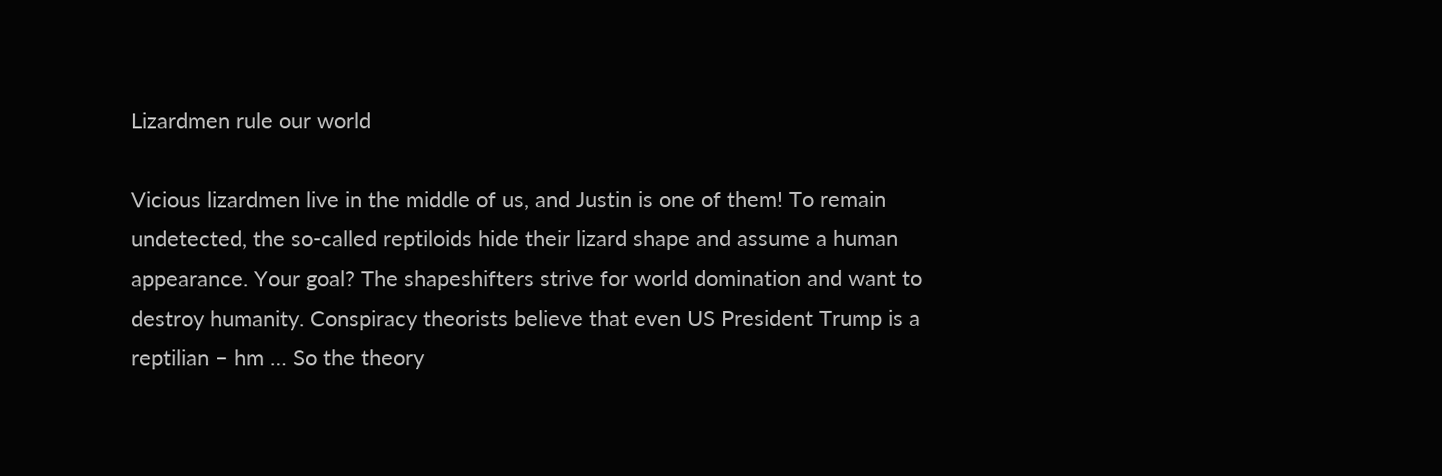Lizardmen rule our world

Vicious lizardmen live in the middle of us, and Justin is one of them! To remain undetected, the so-called reptiloids hide their lizard shape and assume a human appearance. Your goal? The shapeshifters strive for world domination and want to destroy humanity. Conspiracy theorists believe that even US President Trump is a reptilian – hm … So the theory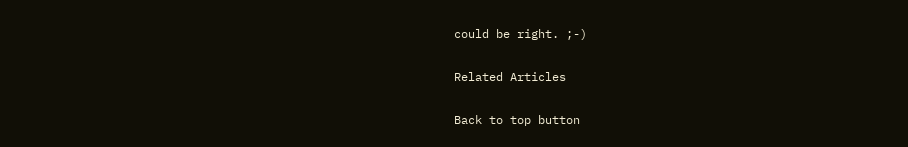could be right. ;-)

Related Articles

Back to top button